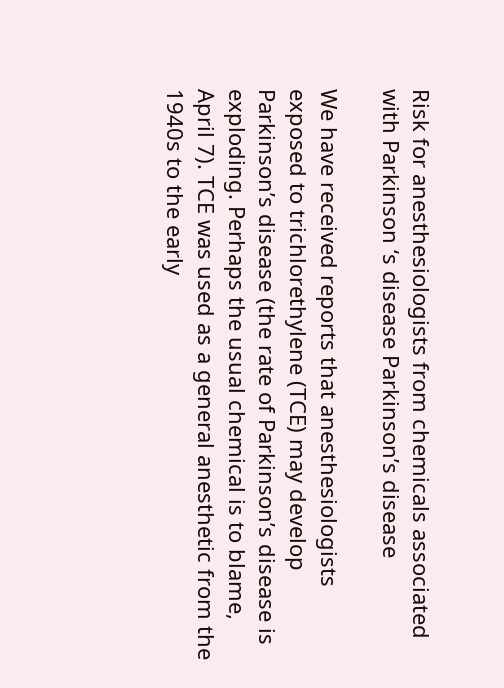Risk for anesthesiologists from chemicals associated with Parkinson ‘s disease Parkinson’s disease

We have received reports that anesthesiologists exposed to trichlorethylene (TCE) may develop Parkinson’s disease (the rate of Parkinson’s disease is exploding. Perhaps the usual chemical is to blame, April 7). TCE was used as a general anesthetic from the 1940s to the early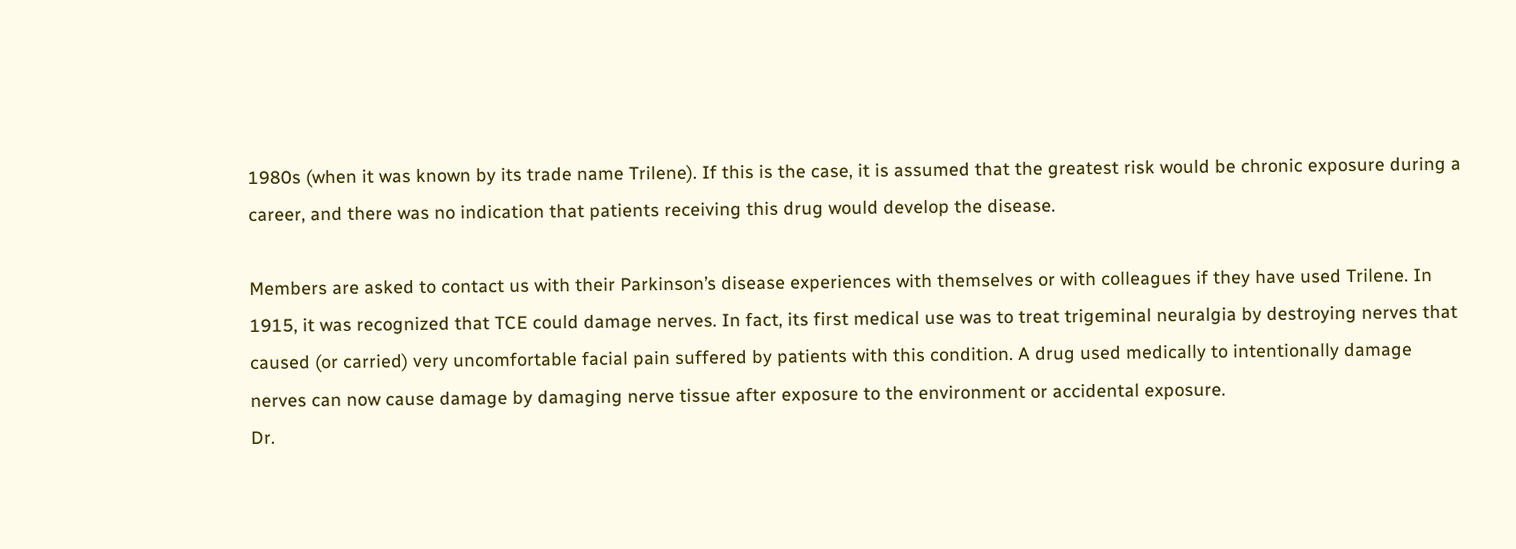1980s (when it was known by its trade name Trilene). If this is the case, it is assumed that the greatest risk would be chronic exposure during a career, and there was no indication that patients receiving this drug would develop the disease.

Members are asked to contact us with their Parkinson’s disease experiences with themselves or with colleagues if they have used Trilene. In 1915, it was recognized that TCE could damage nerves. In fact, its first medical use was to treat trigeminal neuralgia by destroying nerves that caused (or carried) very uncomfortable facial pain suffered by patients with this condition. A drug used medically to intentionally damage nerves can now cause damage by damaging nerve tissue after exposure to the environment or accidental exposure.
Dr.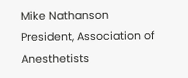Mike Nathanson
President, Association of Anesthetists